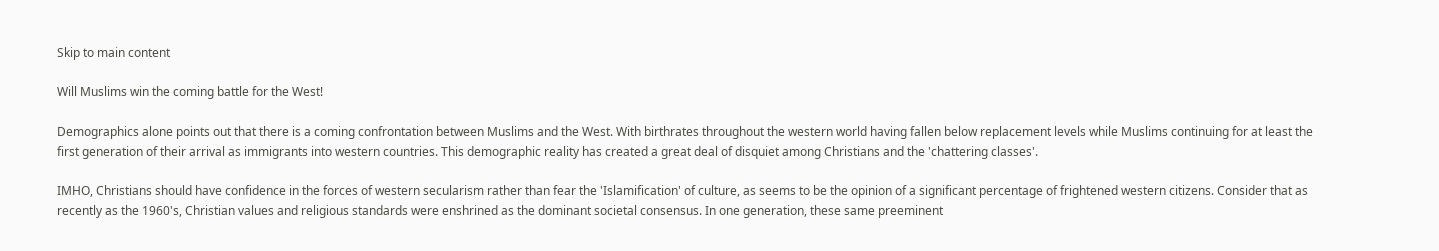Skip to main content

Will Muslims win the coming battle for the West!

Demographics alone points out that there is a coming confrontation between Muslims and the West. With birthrates throughout the western world having fallen below replacement levels while Muslims continuing for at least the first generation of their arrival as immigrants into western countries. This demographic reality has created a great deal of disquiet among Christians and the 'chattering classes'.

IMHO, Christians should have confidence in the forces of western secularism rather than fear the 'Islamification' of culture, as seems to be the opinion of a significant percentage of frightened western citizens. Consider that as recently as the 1960's, Christian values and religious standards were enshrined as the dominant societal consensus. In one generation, these same preeminent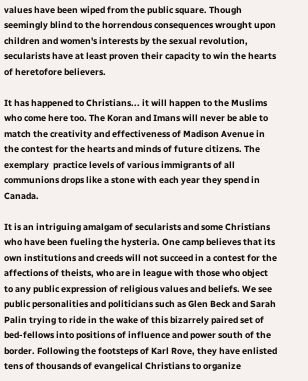values have been wiped from the public square. Though seemingly blind to the horrendous consequences wrought upon children and women's interests by the sexual revolution, secularists have at least proven their capacity to win the hearts of heretofore believers.

It has happened to Christians... it will happen to the Muslims who come here too. The Koran and Imans will never be able to match the creativity and effectiveness of Madison Avenue in the contest for the hearts and minds of future citizens. The exemplary  practice levels of various immigrants of all communions drops like a stone with each year they spend in Canada.

It is an intriguing amalgam of secularists and some Christians who have been fueling the hysteria. One camp believes that its own institutions and creeds will not succeed in a contest for the affections of theists, who are in league with those who object to any public expression of religious values and beliefs. We see public personalities and politicians such as Glen Beck and Sarah Palin trying to ride in the wake of this bizarrely paired set of bed-fellows into positions of influence and power south of the border. Following the footsteps of Karl Rove, they have enlisted tens of thousands of evangelical Christians to organize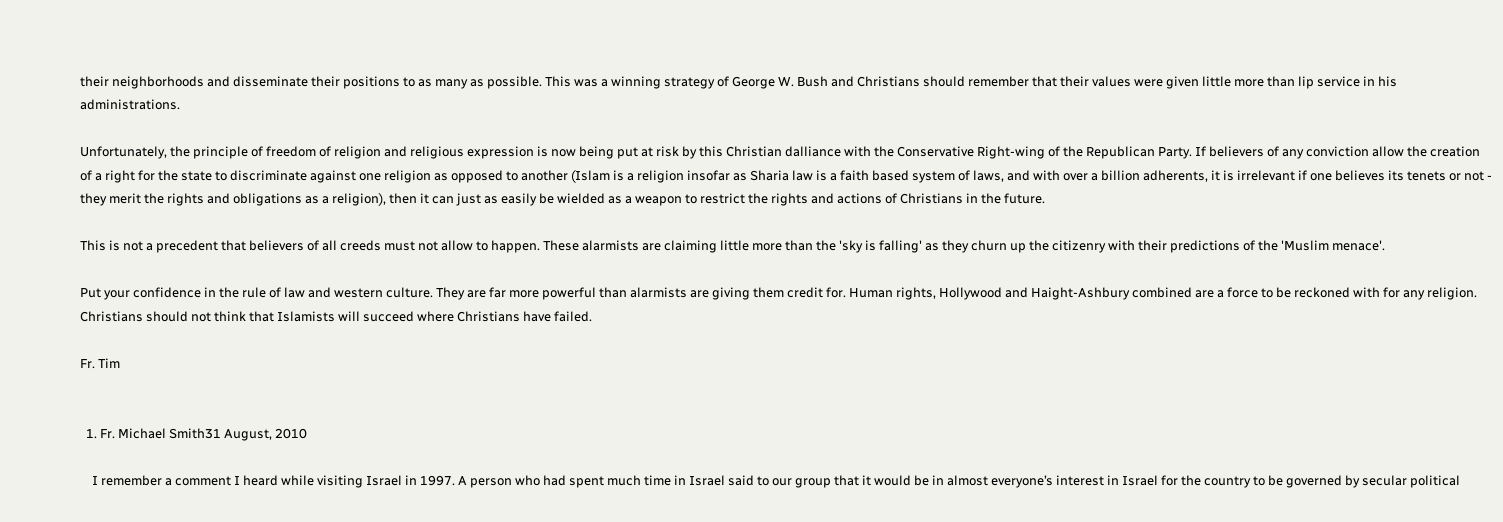their neighborhoods and disseminate their positions to as many as possible. This was a winning strategy of George W. Bush and Christians should remember that their values were given little more than lip service in his administrations.

Unfortunately, the principle of freedom of religion and religious expression is now being put at risk by this Christian dalliance with the Conservative Right-wing of the Republican Party. If believers of any conviction allow the creation of a right for the state to discriminate against one religion as opposed to another (Islam is a religion insofar as Sharia law is a faith based system of laws, and with over a billion adherents, it is irrelevant if one believes its tenets or not - they merit the rights and obligations as a religion), then it can just as easily be wielded as a weapon to restrict the rights and actions of Christians in the future.

This is not a precedent that believers of all creeds must not allow to happen. These alarmists are claiming little more than the 'sky is falling' as they churn up the citizenry with their predictions of the 'Muslim menace'.

Put your confidence in the rule of law and western culture. They are far more powerful than alarmists are giving them credit for. Human rights, Hollywood and Haight-Ashbury combined are a force to be reckoned with for any religion. Christians should not think that Islamists will succeed where Christians have failed.

Fr. Tim


  1. Fr. Michael Smith31 August, 2010

    I remember a comment I heard while visiting Israel in 1997. A person who had spent much time in Israel said to our group that it would be in almost everyone’s interest in Israel for the country to be governed by secular political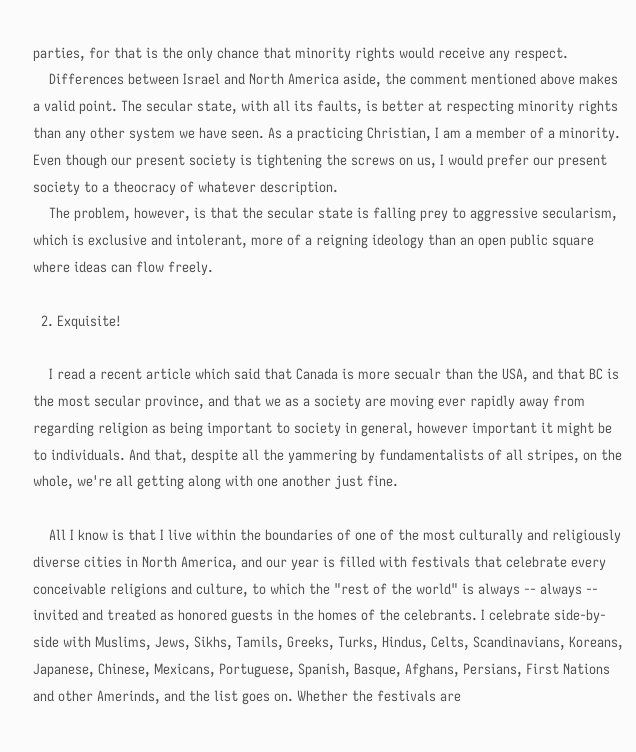parties, for that is the only chance that minority rights would receive any respect.
    Differences between Israel and North America aside, the comment mentioned above makes a valid point. The secular state, with all its faults, is better at respecting minority rights than any other system we have seen. As a practicing Christian, I am a member of a minority. Even though our present society is tightening the screws on us, I would prefer our present society to a theocracy of whatever description.
    The problem, however, is that the secular state is falling prey to aggressive secularism, which is exclusive and intolerant, more of a reigning ideology than an open public square where ideas can flow freely.

  2. Exquisite!

    I read a recent article which said that Canada is more secualr than the USA, and that BC is the most secular province, and that we as a society are moving ever rapidly away from regarding religion as being important to society in general, however important it might be to individuals. And that, despite all the yammering by fundamentalists of all stripes, on the whole, we're all getting along with one another just fine.

    All I know is that I live within the boundaries of one of the most culturally and religiously diverse cities in North America, and our year is filled with festivals that celebrate every conceivable religions and culture, to which the "rest of the world" is always -- always -- invited and treated as honored guests in the homes of the celebrants. I celebrate side-by-side with Muslims, Jews, Sikhs, Tamils, Greeks, Turks, Hindus, Celts, Scandinavians, Koreans, Japanese, Chinese, Mexicans, Portuguese, Spanish, Basque, Afghans, Persians, First Nations and other Amerinds, and the list goes on. Whether the festivals are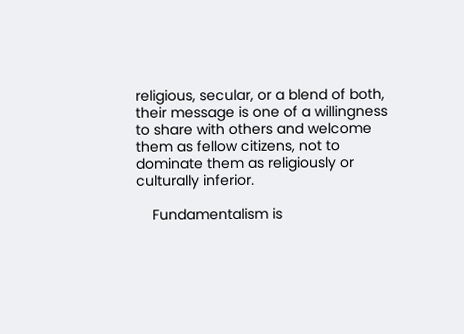religious, secular, or a blend of both, their message is one of a willingness to share with others and welcome them as fellow citizens, not to dominate them as religiously or culturally inferior.

    Fundamentalism is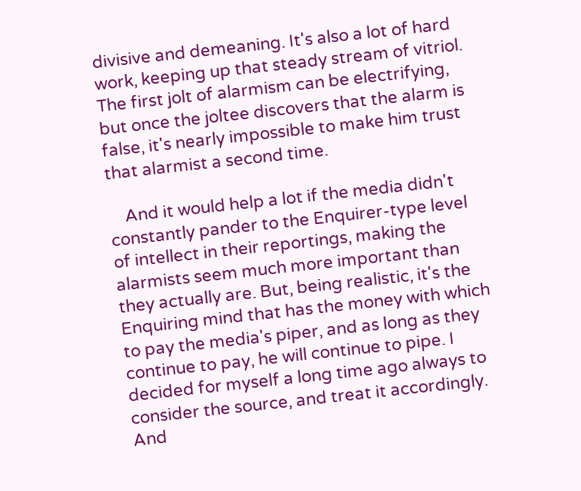divisive and demeaning. It's also a lot of hard work, keeping up that steady stream of vitriol. The first jolt of alarmism can be electrifying, but once the joltee discovers that the alarm is false, it's nearly impossible to make him trust that alarmist a second time.

    And it would help a lot if the media didn't constantly pander to the Enquirer-type level of intellect in their reportings, making the alarmists seem much more important than they actually are. But, being realistic, it's the Enquiring mind that has the money with which to pay the media's piper, and as long as they continue to pay, he will continue to pipe. I decided for myself a long time ago always to consider the source, and treat it accordingly. And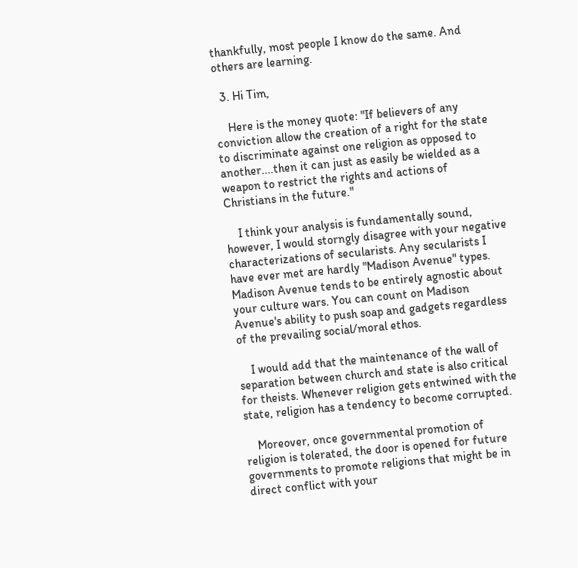thankfully, most people I know do the same. And others are learning.

  3. Hi Tim,

    Here is the money quote: "If believers of any conviction allow the creation of a right for the state to discriminate against one religion as opposed to another....then it can just as easily be wielded as a weapon to restrict the rights and actions of Christians in the future."

    I think your analysis is fundamentally sound, however, I would storngly disagree with your negative characterizations of secularists. Any secularists I have ever met are hardly "Madison Avenue" types. Madison Avenue tends to be entirely agnostic about your culture wars. You can count on Madison Avenue's ability to push soap and gadgets regardless of the prevailing social/moral ethos.

    I would add that the maintenance of the wall of separation between church and state is also critical for theists. Whenever religion gets entwined with the state, religion has a tendency to become corrupted.

    Moreover, once governmental promotion of religion is tolerated, the door is opened for future governments to promote religions that might be in direct conflict with your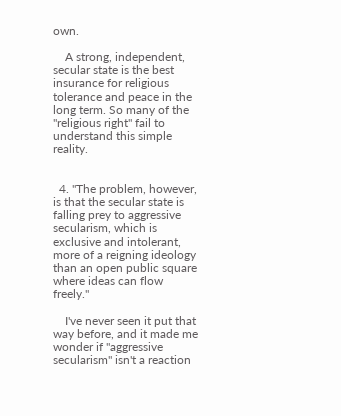own.

    A strong, independent, secular state is the best insurance for religious tolerance and peace in the long term. So many of the "religious right" fail to understand this simple reality.


  4. "The problem, however, is that the secular state is falling prey to aggressive secularism, which is exclusive and intolerant, more of a reigning ideology than an open public square where ideas can flow freely."

    I've never seen it put that way before, and it made me wonder if "aggressive secularism" isn't a reaction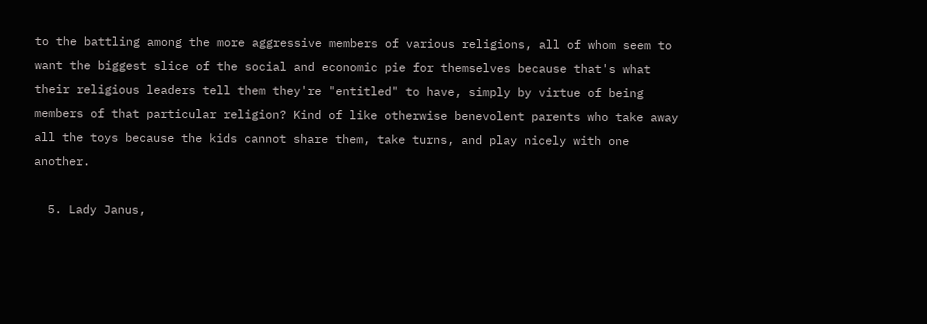to the battling among the more aggressive members of various religions, all of whom seem to want the biggest slice of the social and economic pie for themselves because that's what their religious leaders tell them they're "entitled" to have, simply by virtue of being members of that particular religion? Kind of like otherwise benevolent parents who take away all the toys because the kids cannot share them, take turns, and play nicely with one another.

  5. Lady Janus,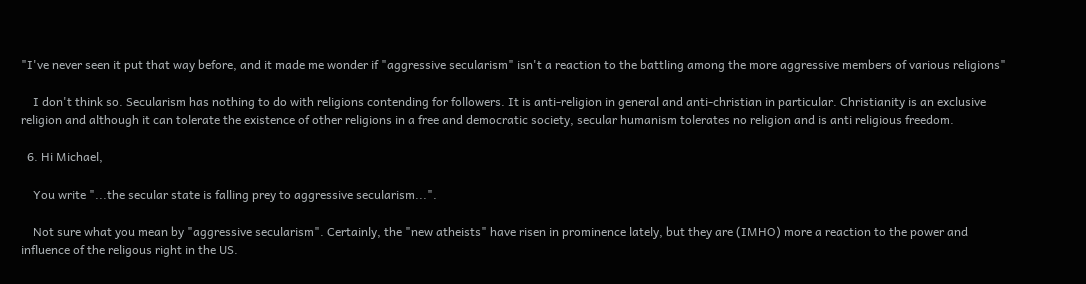"I've never seen it put that way before, and it made me wonder if "aggressive secularism" isn't a reaction to the battling among the more aggressive members of various religions"

    I don't think so. Secularism has nothing to do with religions contending for followers. It is anti-religion in general and anti-christian in particular. Christianity is an exclusive religion and although it can tolerate the existence of other religions in a free and democratic society, secular humanism tolerates no religion and is anti religious freedom.

  6. Hi Michael,

    You write "...the secular state is falling prey to aggressive secularism...".

    Not sure what you mean by "aggressive secularism". Certainly, the "new atheists" have risen in prominence lately, but they are (IMHO) more a reaction to the power and influence of the religous right in the US.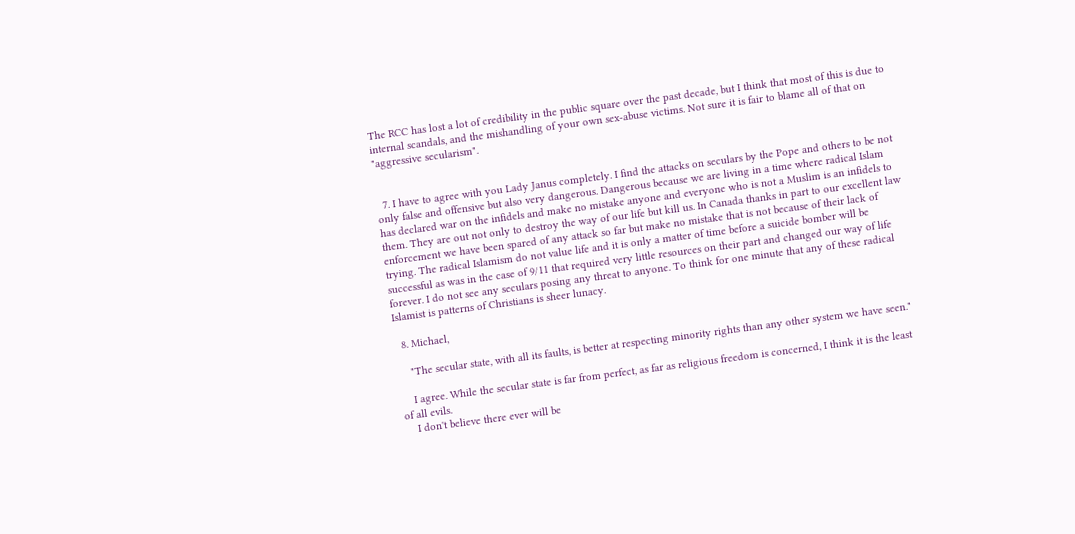The RCC has lost a lot of credibility in the public square over the past decade, but I think that most of this is due to internal scandals, and the mishandling of your own sex-abuse victims. Not sure it is fair to blame all of that on "aggressive secularism".


  7. I have to agree with you Lady Janus completely. I find the attacks on seculars by the Pope and others to be not only false and offensive but also very dangerous. Dangerous because we are living in a time where radical Islam has declared war on the infidels and make no mistake anyone and everyone who is not a Muslim is an infidels to them. They are out not only to destroy the way of our life but kill us. In Canada thanks in part to our excellent law enforcement we have been spared of any attack so far but make no mistake that is not because of their lack of trying. The radical Islamism do not value life and it is only a matter of time before a suicide bomber will be successful as was in the case of 9/11 that required very little resources on their part and changed our way of life forever. I do not see any seculars posing any threat to anyone. To think for one minute that any of these radical Islamist is patterns of Christians is sheer lunacy.

  8. Michael,

    "The secular state, with all its faults, is better at respecting minority rights than any other system we have seen."

    I agree. While the secular state is far from perfect, as far as religious freedom is concerned, I think it is the least of all evils.
    I don't believe there ever will be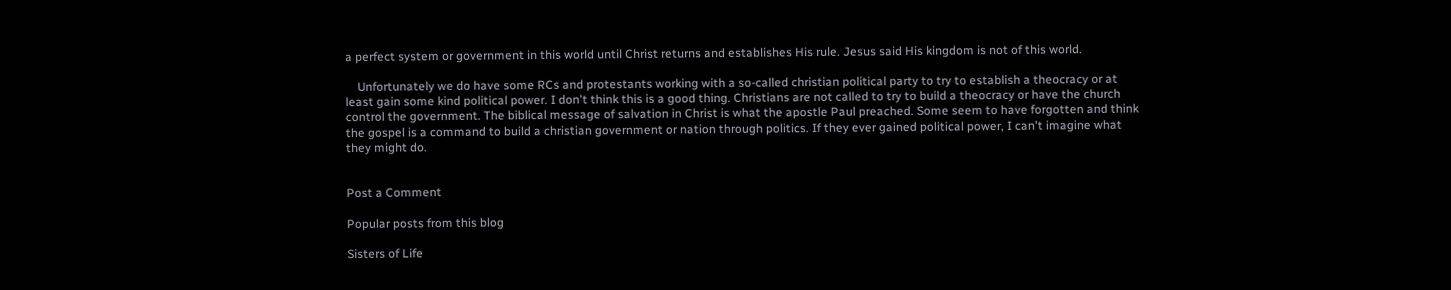a perfect system or government in this world until Christ returns and establishes His rule. Jesus said His kingdom is not of this world.

    Unfortunately we do have some RCs and protestants working with a so-called christian political party to try to establish a theocracy or at least gain some kind political power. I don't think this is a good thing. Christians are not called to try to build a theocracy or have the church control the government. The biblical message of salvation in Christ is what the apostle Paul preached. Some seem to have forgotten and think the gospel is a command to build a christian government or nation through politics. If they ever gained political power, I can't imagine what they might do.


Post a Comment

Popular posts from this blog

Sisters of Life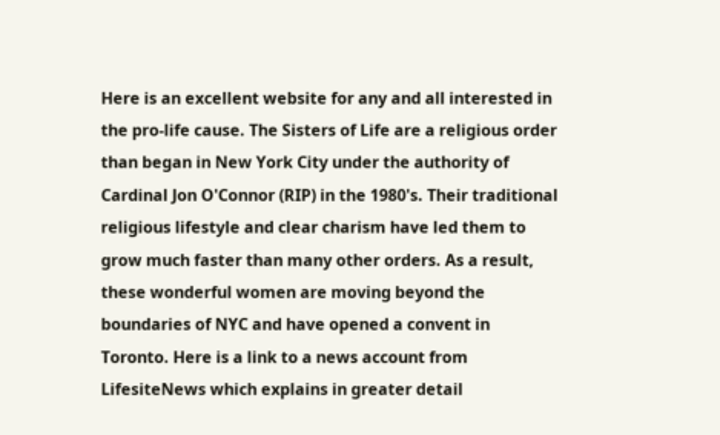Here is an excellent website for any and all interested in the pro-life cause. The Sisters of Life are a religious order than began in New York City under the authority of Cardinal Jon O'Connor (RIP) in the 1980's. Their traditional religious lifestyle and clear charism have led them to grow much faster than many other orders. As a result, these wonderful women are moving beyond the boundaries of NYC and have opened a convent in Toronto. Here is a link to a news account from LifesiteNews which explains in greater detail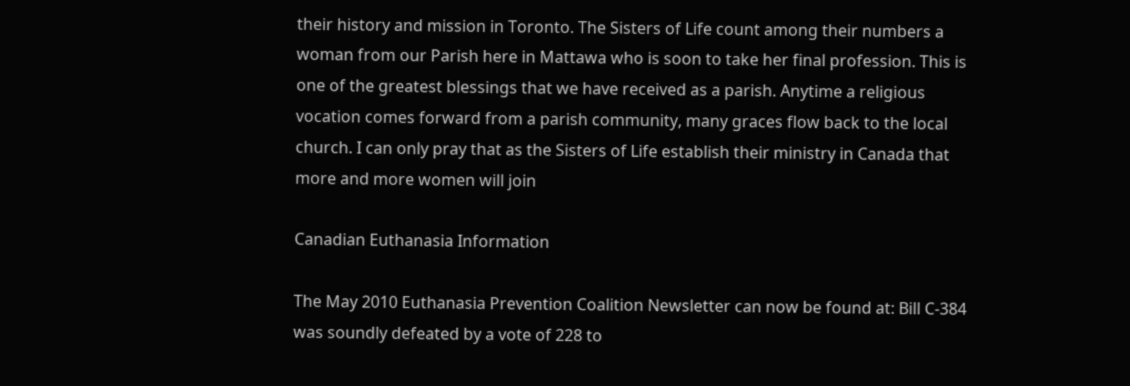their history and mission in Toronto. The Sisters of Life count among their numbers a woman from our Parish here in Mattawa who is soon to take her final profession. This is one of the greatest blessings that we have received as a parish. Anytime a religious vocation comes forward from a parish community, many graces flow back to the local church. I can only pray that as the Sisters of Life establish their ministry in Canada that more and more women will join

Canadian Euthanasia Information

The May 2010 Euthanasia Prevention Coalition Newsletter can now be found at: Bill C-384 was soundly defeated by a vote of 228 to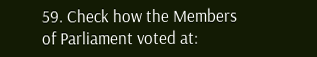59. Check how the Members of Parliament voted at: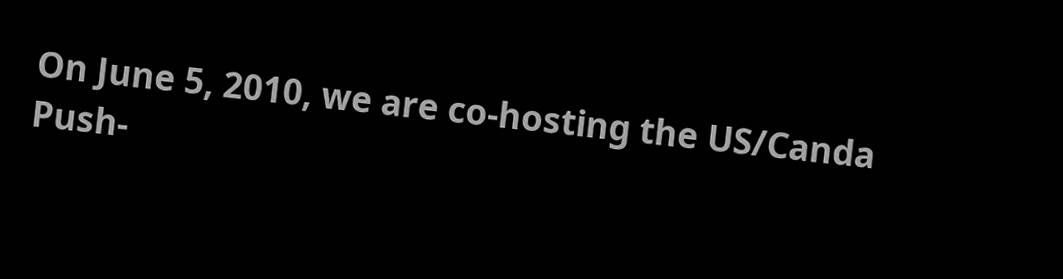On June 5, 2010, we are co-hosting the US/Canda Push-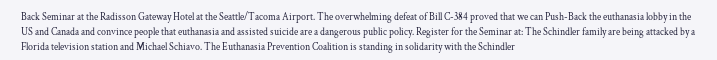Back Seminar at the Radisson Gateway Hotel at the Seattle/Tacoma Airport. The overwhelming defeat of Bill C-384 proved that we can Push-Back the euthanasia lobby in the US and Canada and convince people that euthanasia and assisted suicide are a dangerous public policy. Register for the Seminar at: The Schindler family are being attacked by a Florida television station and Michael Schiavo. The Euthanasia Prevention Coalition is standing in solidarity with the Schindler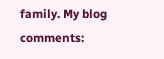family. My blog comments: